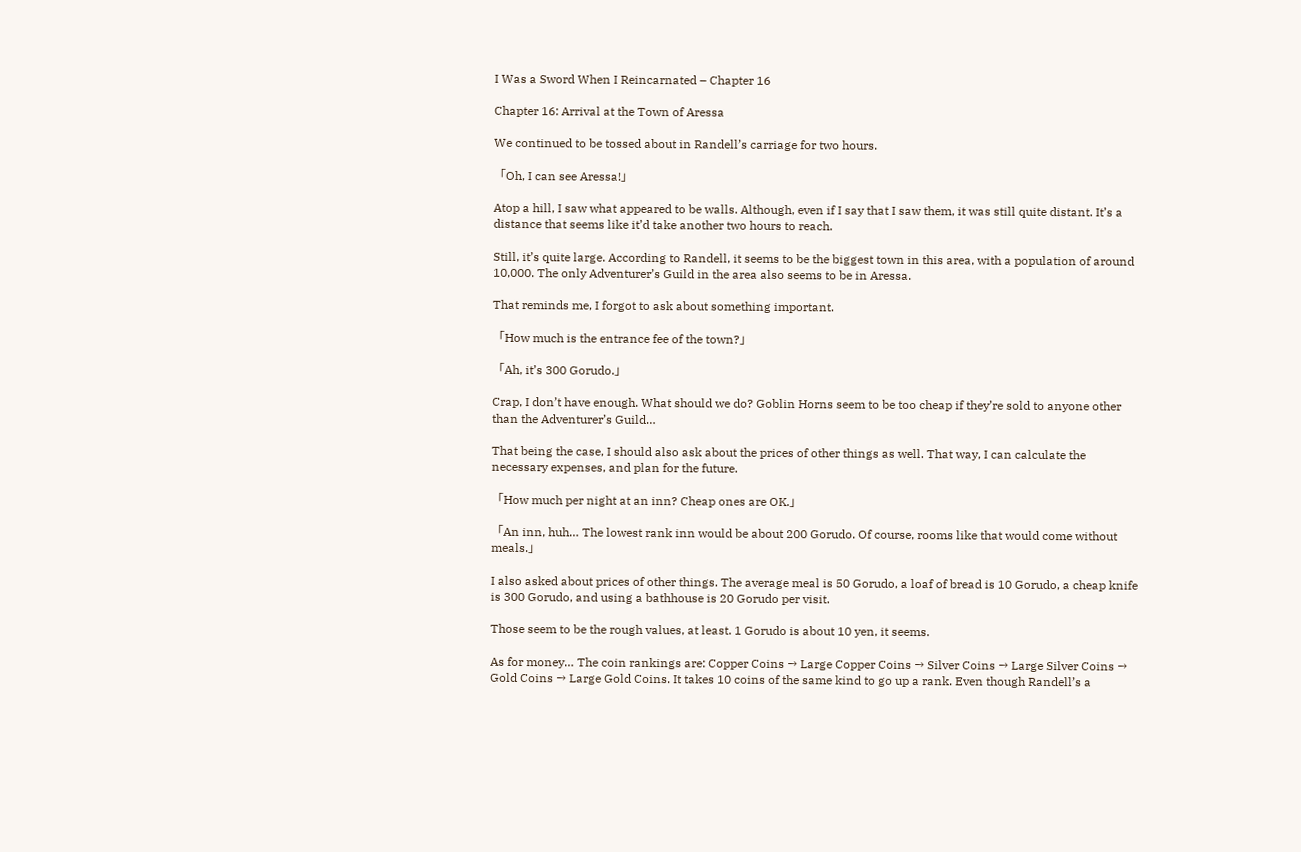I Was a Sword When I Reincarnated – Chapter 16

Chapter 16: Arrival at the Town of Aressa

We continued to be tossed about in Randell’s carriage for two hours.

「Oh, I can see Aressa!」

Atop a hill, I saw what appeared to be walls. Although, even if I say that I saw them, it was still quite distant. It’s a distance that seems like it’d take another two hours to reach.

Still, it’s quite large. According to Randell, it seems to be the biggest town in this area, with a population of around 10,000. The only Adventurer’s Guild in the area also seems to be in Aressa.

That reminds me, I forgot to ask about something important.

「How much is the entrance fee of the town?」

「Ah, it’s 300 Gorudo.」

Crap, I don’t have enough. What should we do? Goblin Horns seem to be too cheap if they’re sold to anyone other than the Adventurer’s Guild…

That being the case, I should also ask about the prices of other things as well. That way, I can calculate the necessary expenses, and plan for the future.

「How much per night at an inn? Cheap ones are OK.」

「An inn, huh… The lowest rank inn would be about 200 Gorudo. Of course, rooms like that would come without meals.」

I also asked about prices of other things. The average meal is 50 Gorudo, a loaf of bread is 10 Gorudo, a cheap knife is 300 Gorudo, and using a bathhouse is 20 Gorudo per visit.

Those seem to be the rough values, at least. 1 Gorudo is about 10 yen, it seems.

As for money… The coin rankings are: Copper Coins → Large Copper Coins → Silver Coins → Large Silver Coins → Gold Coins → Large Gold Coins. It takes 10 coins of the same kind to go up a rank. Even though Randell’s a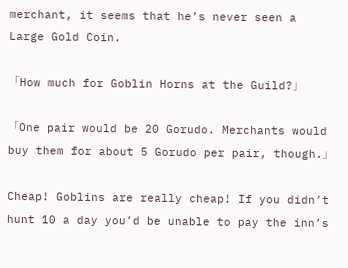merchant, it seems that he’s never seen a Large Gold Coin.

「How much for Goblin Horns at the Guild?」

「One pair would be 20 Gorudo. Merchants would buy them for about 5 Gorudo per pair, though.」

Cheap! Goblins are really cheap! If you didn’t hunt 10 a day you’d be unable to pay the inn’s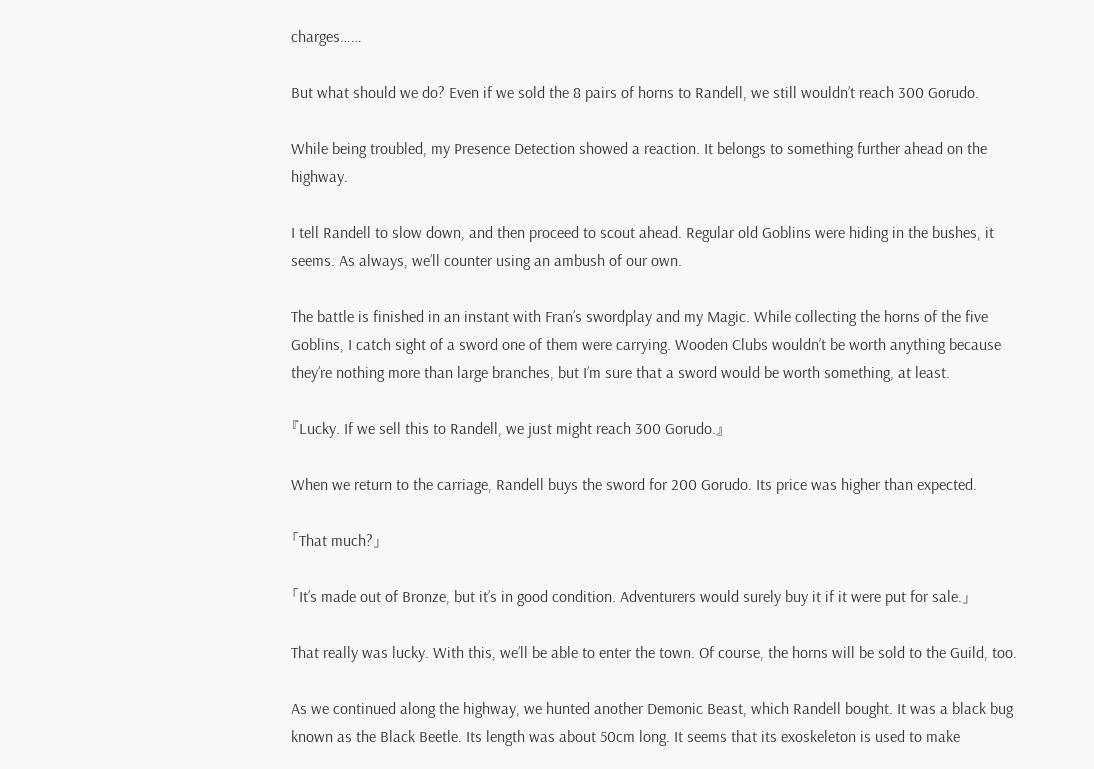charges……

But what should we do? Even if we sold the 8 pairs of horns to Randell, we still wouldn’t reach 300 Gorudo.

While being troubled, my Presence Detection showed a reaction. It belongs to something further ahead on the highway.

I tell Randell to slow down, and then proceed to scout ahead. Regular old Goblins were hiding in the bushes, it seems. As always, we’ll counter using an ambush of our own.

The battle is finished in an instant with Fran’s swordplay and my Magic. While collecting the horns of the five Goblins, I catch sight of a sword one of them were carrying. Wooden Clubs wouldn’t be worth anything because they’re nothing more than large branches, but I’m sure that a sword would be worth something, at least.

『Lucky. If we sell this to Randell, we just might reach 300 Gorudo.』

When we return to the carriage, Randell buys the sword for 200 Gorudo. Its price was higher than expected.

「That much?」

「It’s made out of Bronze, but it’s in good condition. Adventurers would surely buy it if it were put for sale.」

That really was lucky. With this, we’ll be able to enter the town. Of course, the horns will be sold to the Guild, too.

As we continued along the highway, we hunted another Demonic Beast, which Randell bought. It was a black bug known as the Black Beetle. Its length was about 50cm long. It seems that its exoskeleton is used to make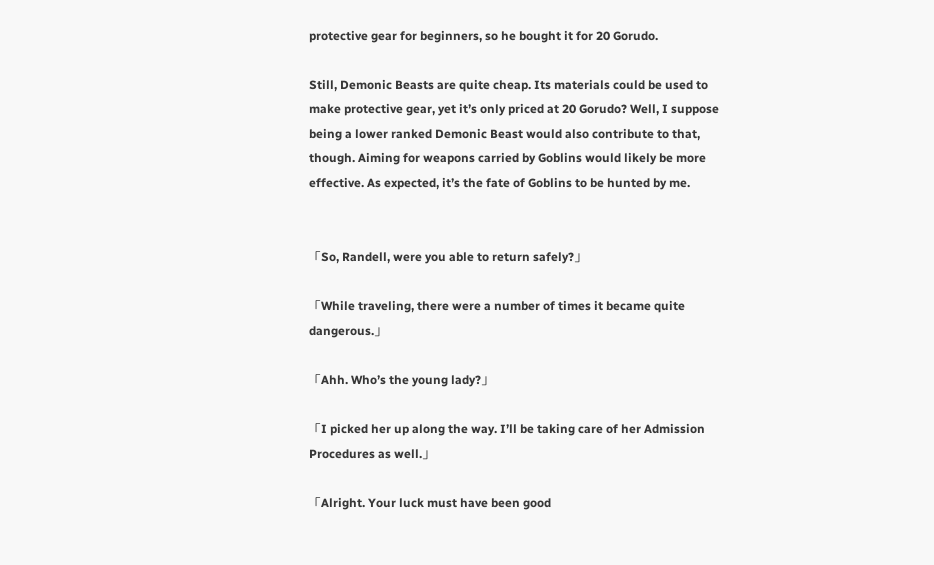protective gear for beginners, so he bought it for 20 Gorudo.

Still, Demonic Beasts are quite cheap. Its materials could be used to make protective gear, yet it’s only priced at 20 Gorudo? Well, I suppose being a lower ranked Demonic Beast would also contribute to that, though. Aiming for weapons carried by Goblins would likely be more effective. As expected, it’s the fate of Goblins to be hunted by me.


「So, Randell, were you able to return safely?」

「While traveling, there were a number of times it became quite dangerous.」

「Ahh. Who’s the young lady?」

「I picked her up along the way. I’ll be taking care of her Admission Procedures as well.」

「Alright. Your luck must have been good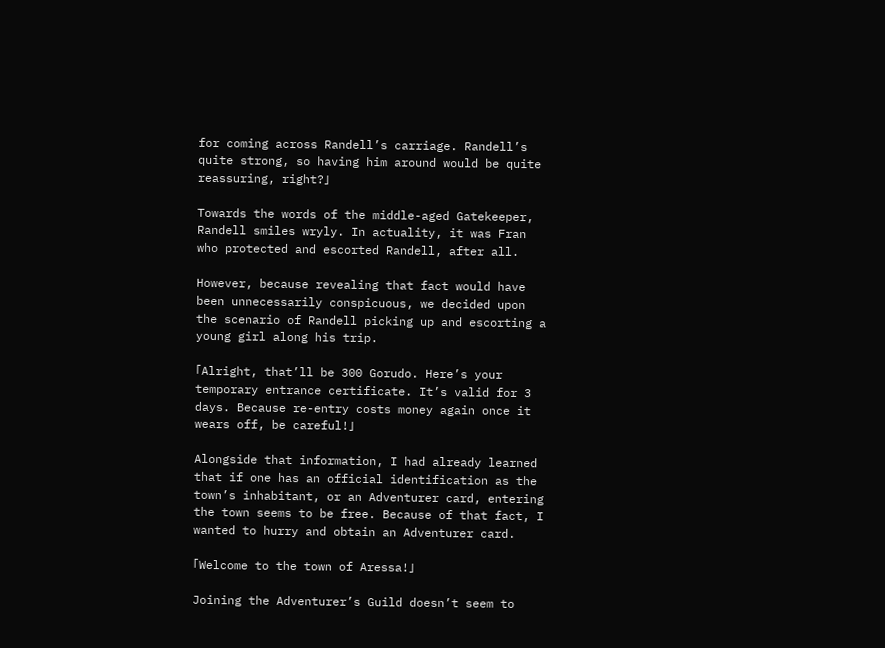for coming across Randell’s carriage. Randell’s quite strong, so having him around would be quite reassuring, right?」

Towards the words of the middle-aged Gatekeeper, Randell smiles wryly. In actuality, it was Fran who protected and escorted Randell, after all.

However, because revealing that fact would have been unnecessarily conspicuous, we decided upon the scenario of Randell picking up and escorting a young girl along his trip.

「Alright, that’ll be 300 Gorudo. Here’s your temporary entrance certificate. It’s valid for 3 days. Because re-entry costs money again once it wears off, be careful!」

Alongside that information, I had already learned that if one has an official identification as the town’s inhabitant, or an Adventurer card, entering the town seems to be free. Because of that fact, I wanted to hurry and obtain an Adventurer card.

「Welcome to the town of Aressa!」

Joining the Adventurer’s Guild doesn’t seem to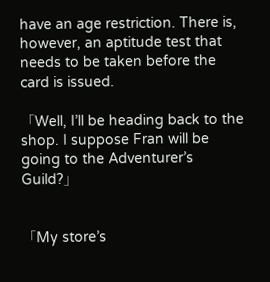have an age restriction. There is, however, an aptitude test that needs to be taken before the card is issued.

「Well, I’ll be heading back to the shop. I suppose Fran will be going to the Adventurer’s Guild?」


「My store’s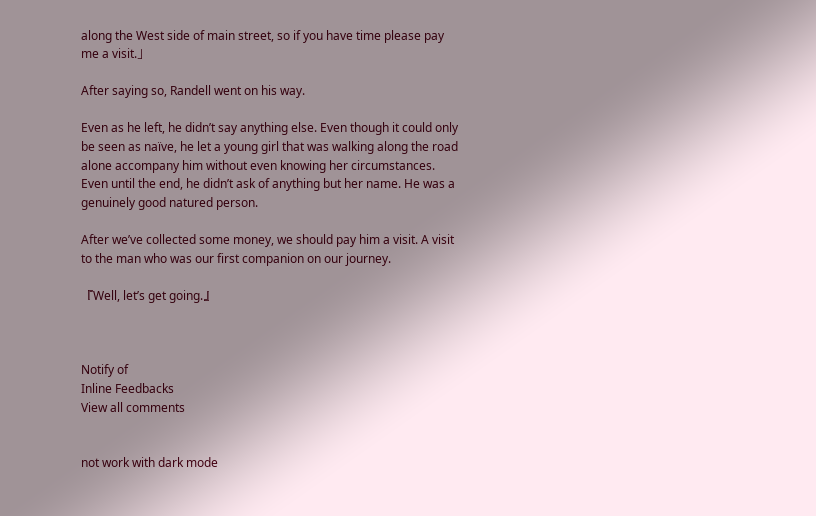along the West side of main street, so if you have time please pay me a visit.」

After saying so, Randell went on his way.

Even as he left, he didn’t say anything else. Even though it could only be seen as naïve, he let a young girl that was walking along the road alone accompany him without even knowing her circumstances. Even until the end, he didn’t ask of anything but her name. He was a genuinely good natured person.

After we’ve collected some money, we should pay him a visit. A visit to the man who was our first companion on our journey.

『Well, let’s get going.』



Notify of
Inline Feedbacks
View all comments


not work with dark mode